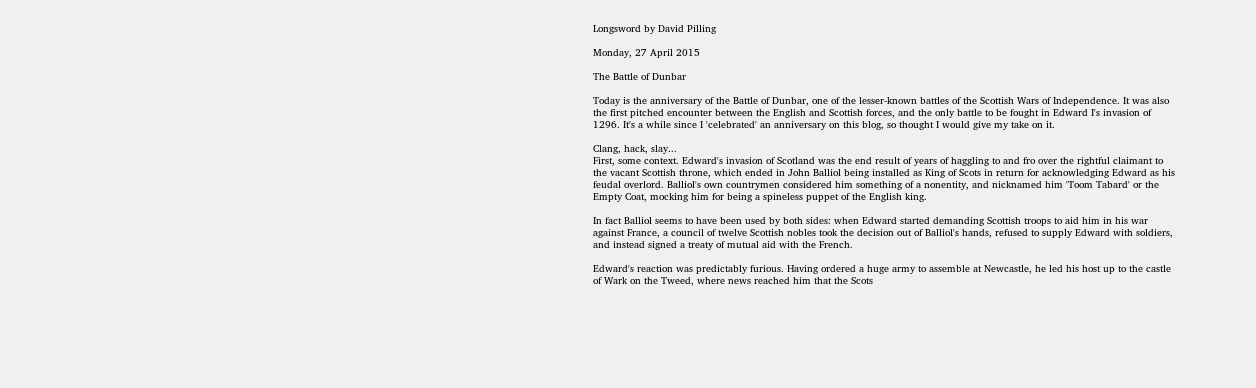Longsword by David Pilling

Monday, 27 April 2015

The Battle of Dunbar

Today is the anniversary of the Battle of Dunbar, one of the lesser-known battles of the Scottish Wars of Independence. It was also the first pitched encounter between the English and Scottish forces, and the only battle to be fought in Edward I's invasion of 1296. It's a while since I 'celebrated' an anniversary on this blog, so thought I would give my take on it.

Clang, hack, slay...
First, some context. Edward's invasion of Scotland was the end result of years of haggling to and fro over the rightful claimant to the vacant Scottish throne, which ended in John Balliol being installed as King of Scots in return for acknowledging Edward as his feudal overlord. Balliol's own countrymen considered him something of a nonentity, and nicknamed him 'Toom Tabard' or the Empty Coat, mocking him for being a spineless puppet of the English king.

In fact Balliol seems to have been used by both sides: when Edward started demanding Scottish troops to aid him in his war against France, a council of twelve Scottish nobles took the decision out of Balliol's hands, refused to supply Edward with soldiers, and instead signed a treaty of mutual aid with the French.

Edward's reaction was predictably furious. Having ordered a huge army to assemble at Newcastle, he led his host up to the castle of Wark on the Tweed, where news reached him that the Scots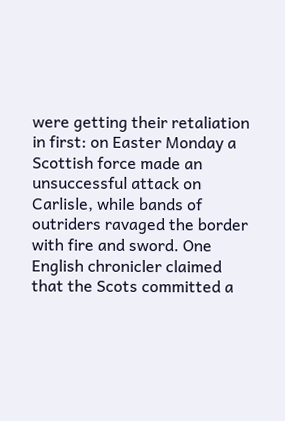were getting their retaliation in first: on Easter Monday a Scottish force made an unsuccessful attack on Carlisle, while bands of outriders ravaged the border with fire and sword. One English chronicler claimed that the Scots committed a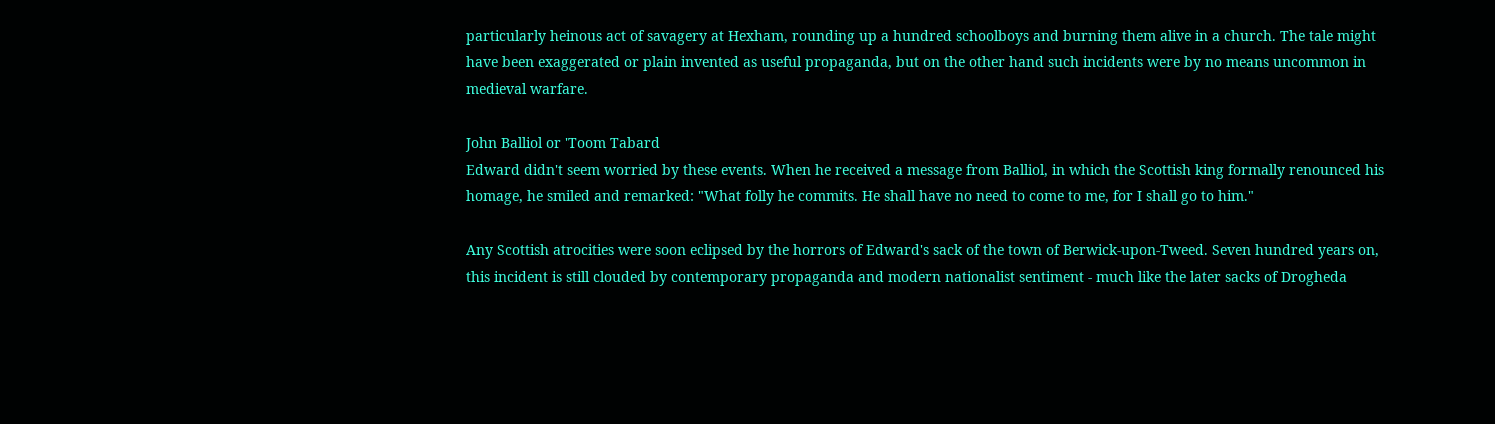particularly heinous act of savagery at Hexham, rounding up a hundred schoolboys and burning them alive in a church. The tale might have been exaggerated or plain invented as useful propaganda, but on the other hand such incidents were by no means uncommon in medieval warfare.

John Balliol or 'Toom Tabard
Edward didn't seem worried by these events. When he received a message from Balliol, in which the Scottish king formally renounced his homage, he smiled and remarked: "What folly he commits. He shall have no need to come to me, for I shall go to him."

Any Scottish atrocities were soon eclipsed by the horrors of Edward's sack of the town of Berwick-upon-Tweed. Seven hundred years on, this incident is still clouded by contemporary propaganda and modern nationalist sentiment - much like the later sacks of Drogheda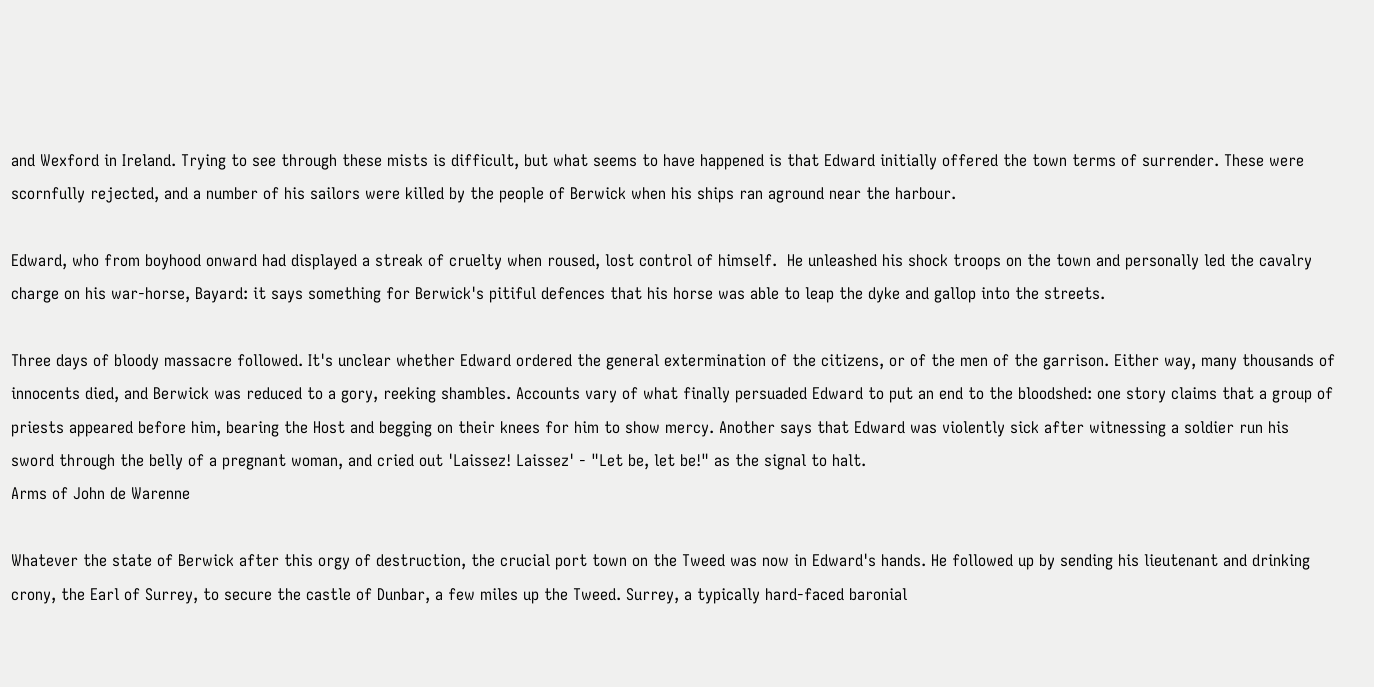and Wexford in Ireland. Trying to see through these mists is difficult, but what seems to have happened is that Edward initially offered the town terms of surrender. These were scornfully rejected, and a number of his sailors were killed by the people of Berwick when his ships ran aground near the harbour.

Edward, who from boyhood onward had displayed a streak of cruelty when roused, lost control of himself.  He unleashed his shock troops on the town and personally led the cavalry charge on his war-horse, Bayard: it says something for Berwick's pitiful defences that his horse was able to leap the dyke and gallop into the streets.

Three days of bloody massacre followed. It's unclear whether Edward ordered the general extermination of the citizens, or of the men of the garrison. Either way, many thousands of innocents died, and Berwick was reduced to a gory, reeking shambles. Accounts vary of what finally persuaded Edward to put an end to the bloodshed: one story claims that a group of priests appeared before him, bearing the Host and begging on their knees for him to show mercy. Another says that Edward was violently sick after witnessing a soldier run his sword through the belly of a pregnant woman, and cried out 'Laissez! Laissez' - "Let be, let be!" as the signal to halt.
Arms of John de Warenne

Whatever the state of Berwick after this orgy of destruction, the crucial port town on the Tweed was now in Edward's hands. He followed up by sending his lieutenant and drinking crony, the Earl of Surrey, to secure the castle of Dunbar, a few miles up the Tweed. Surrey, a typically hard-faced baronial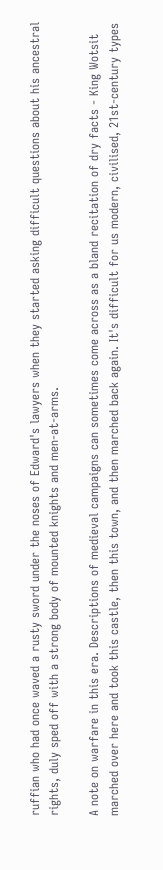ruffian who had once waved a rusty sword under the noses of Edward's lawyers when they started asking difficult questions about his ancestral rights, duly sped off with a strong body of mounted knights and men-at-arms.

A note on warfare in this era. Descriptions of medieval campaigns can sometimes come across as a bland recitation of dry facts - King Wotsit marched over here and took this castle, then this town, and then marched back again. It's difficult for us modern, civilised, 21st-century types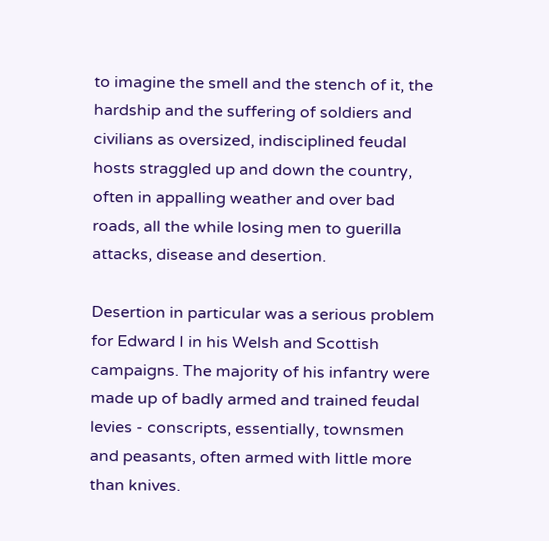to imagine the smell and the stench of it, the hardship and the suffering of soldiers and civilians as oversized, indisciplined feudal hosts straggled up and down the country, often in appalling weather and over bad roads, all the while losing men to guerilla attacks, disease and desertion.

Desertion in particular was a serious problem for Edward I in his Welsh and Scottish campaigns. The majority of his infantry were made up of badly armed and trained feudal levies - conscripts, essentially, townsmen and peasants, often armed with little more than knives.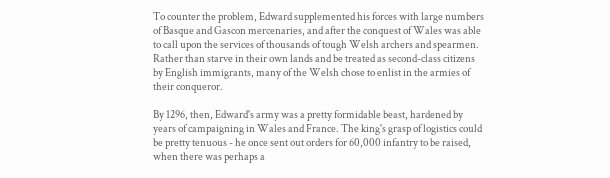To counter the problem, Edward supplemented his forces with large numbers of Basque and Gascon mercenaries, and after the conquest of Wales was able to call upon the services of thousands of tough Welsh archers and spearmen. Rather than starve in their own lands and be treated as second-class citizens by English immigrants, many of the Welsh chose to enlist in the armies of their conqueror.

By 1296, then, Edward's army was a pretty formidable beast, hardened by years of campaigning in Wales and France. The king's grasp of logistics could be pretty tenuous - he once sent out orders for 60,000 infantry to be raised, when there was perhaps a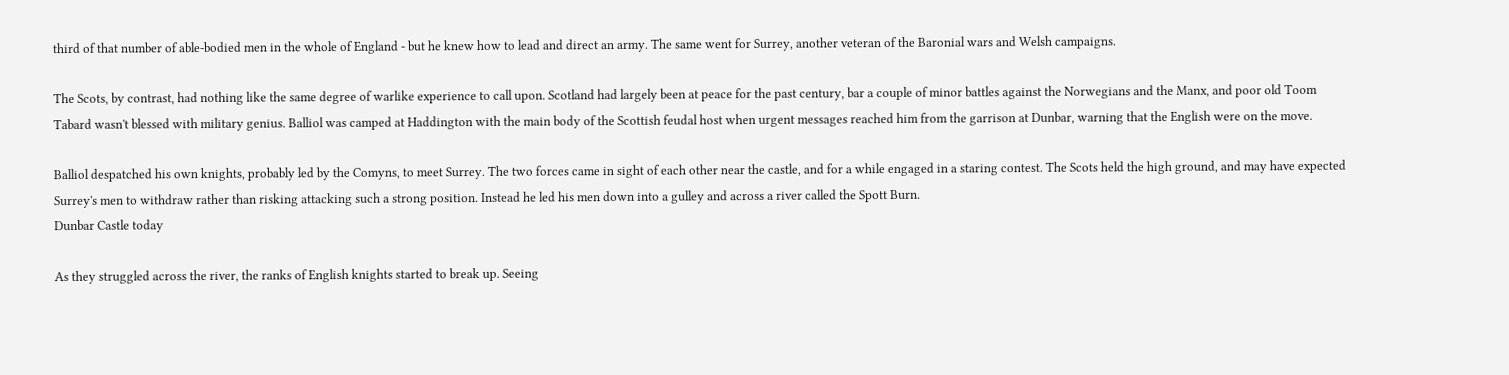third of that number of able-bodied men in the whole of England - but he knew how to lead and direct an army. The same went for Surrey, another veteran of the Baronial wars and Welsh campaigns.

The Scots, by contrast, had nothing like the same degree of warlike experience to call upon. Scotland had largely been at peace for the past century, bar a couple of minor battles against the Norwegians and the Manx, and poor old Toom Tabard wasn't blessed with military genius. Balliol was camped at Haddington with the main body of the Scottish feudal host when urgent messages reached him from the garrison at Dunbar, warning that the English were on the move.

Balliol despatched his own knights, probably led by the Comyns, to meet Surrey. The two forces came in sight of each other near the castle, and for a while engaged in a staring contest. The Scots held the high ground, and may have expected Surrey's men to withdraw rather than risking attacking such a strong position. Instead he led his men down into a gulley and across a river called the Spott Burn.
Dunbar Castle today

As they struggled across the river, the ranks of English knights started to break up. Seeing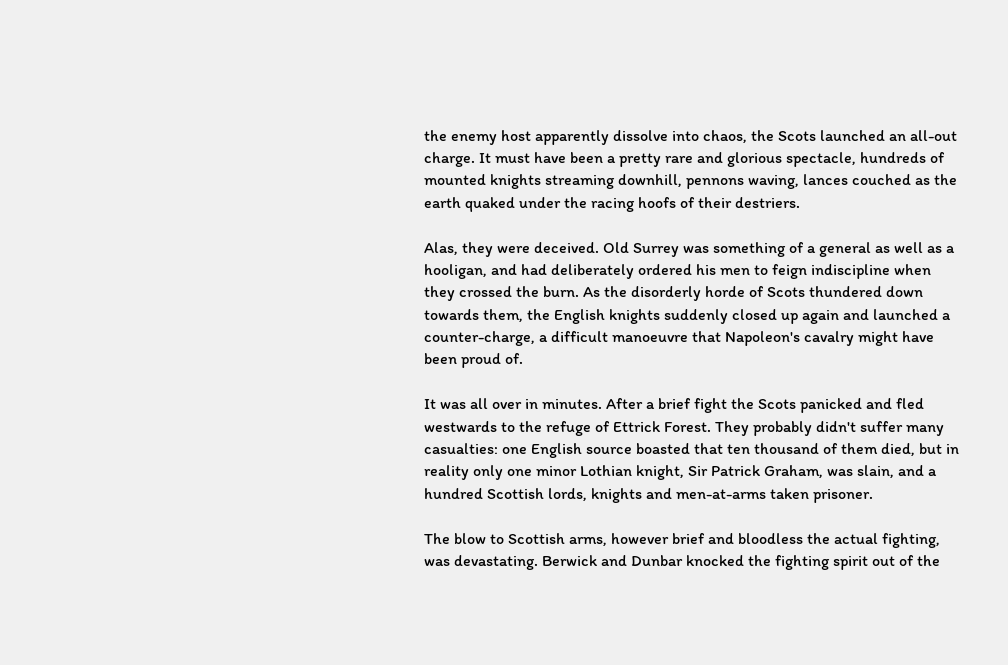the enemy host apparently dissolve into chaos, the Scots launched an all-out charge. It must have been a pretty rare and glorious spectacle, hundreds of mounted knights streaming downhill, pennons waving, lances couched as the earth quaked under the racing hoofs of their destriers.

Alas, they were deceived. Old Surrey was something of a general as well as a hooligan, and had deliberately ordered his men to feign indiscipline when they crossed the burn. As the disorderly horde of Scots thundered down towards them, the English knights suddenly closed up again and launched a counter-charge, a difficult manoeuvre that Napoleon's cavalry might have been proud of.

It was all over in minutes. After a brief fight the Scots panicked and fled westwards to the refuge of Ettrick Forest. They probably didn't suffer many casualties: one English source boasted that ten thousand of them died, but in reality only one minor Lothian knight, Sir Patrick Graham, was slain, and a hundred Scottish lords, knights and men-at-arms taken prisoner.

The blow to Scottish arms, however brief and bloodless the actual fighting, was devastating. Berwick and Dunbar knocked the fighting spirit out of the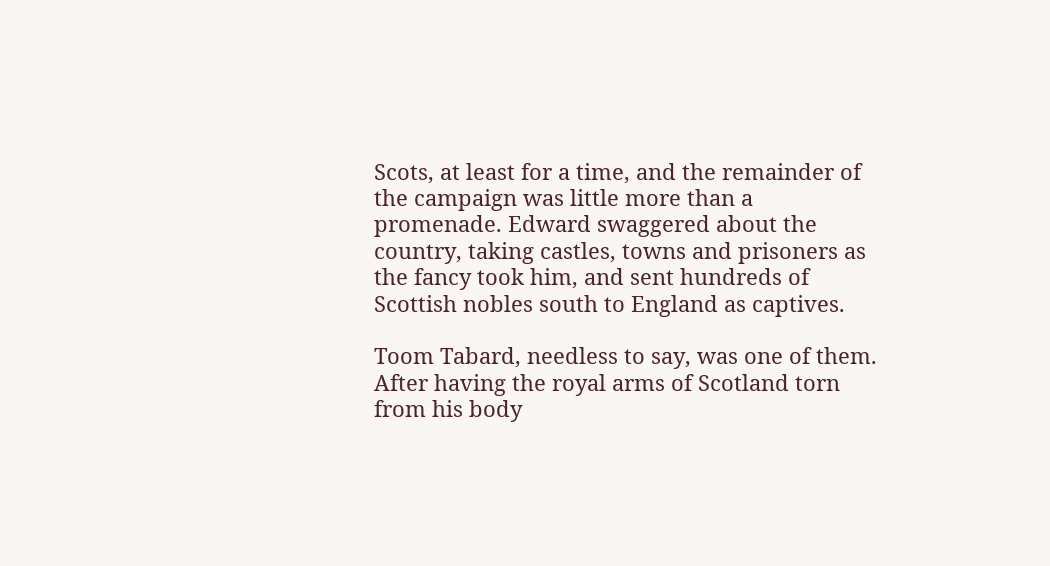Scots, at least for a time, and the remainder of the campaign was little more than a promenade. Edward swaggered about the country, taking castles, towns and prisoners as the fancy took him, and sent hundreds of Scottish nobles south to England as captives.

Toom Tabard, needless to say, was one of them. After having the royal arms of Scotland torn from his body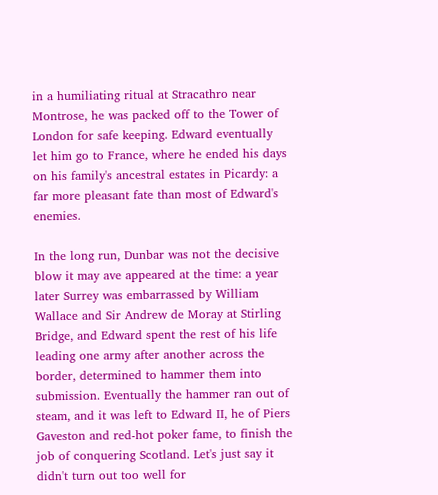in a humiliating ritual at Stracathro near Montrose, he was packed off to the Tower of London for safe keeping. Edward eventually let him go to France, where he ended his days on his family's ancestral estates in Picardy: a far more pleasant fate than most of Edward's enemies.

In the long run, Dunbar was not the decisive blow it may ave appeared at the time: a year later Surrey was embarrassed by William Wallace and Sir Andrew de Moray at Stirling Bridge, and Edward spent the rest of his life leading one army after another across the border, determined to hammer them into submission. Eventually the hammer ran out of steam, and it was left to Edward II, he of Piers Gaveston and red-hot poker fame, to finish the job of conquering Scotland. Let's just say it didn't turn out too well for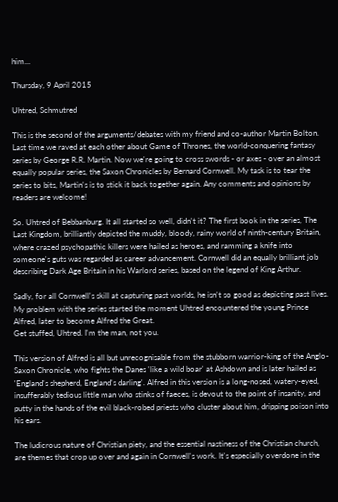him...

Thursday, 9 April 2015

Uhtred, Schmutred

This is the second of the arguments/debates with my friend and co-author Martin Bolton. Last time we raved at each other about Game of Thrones, the world-conquering fantasy series by George R.R. Martin. Now we're going to cross swords - or axes - over an almost equally popular series, the Saxon Chronicles by Bernard Cornwell. My task is to tear the series to bits, Martin's is to stick it back together again. Any comments and opinions by readers are welcome!

So. Uhtred of Bebbanburg. It all started so well, didn't it? The first book in the series, The Last Kingdom, brilliantly depicted the muddy, bloody, rainy world of ninth-century Britain, where crazed psychopathic killers were hailed as heroes, and ramming a knife into someone's guts was regarded as career advancement. Cornwell did an equally brilliant job describing Dark Age Britain in his Warlord series, based on the legend of King Arthur.

Sadly, for all Cornwell's skill at capturing past worlds, he isn't so good as depicting past lives. My problem with the series started the moment Uhtred encountered the young Prince Alfred, later to become Alfred the Great.
Get stuffed, Uhtred. I'm the man, not you.

This version of Alfred is all but unrecognisable from the stubborn warrior-king of the Anglo-Saxon Chronicle, who fights the Danes 'like a wild boar' at Ashdown and is later hailed as 'England's shepherd, England's darling'. Alfred in this version is a long-nosed, watery-eyed, insufferably tedious little man who stinks of faeces, is devout to the point of insanity, and putty in the hands of the evil black-robed priests who cluster about him, dripping poison into his ears.

The ludicrous nature of Christian piety, and the essential nastiness of the Christian church, are themes that crop up over and again in Cornwell's work. It's especially overdone in the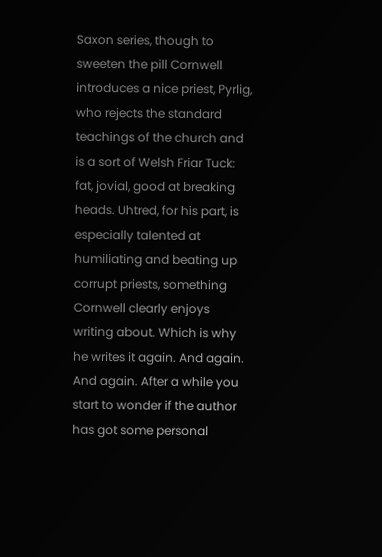Saxon series, though to sweeten the pill Cornwell introduces a nice priest, Pyrlig, who rejects the standard teachings of the church and is a sort of Welsh Friar Tuck: fat, jovial, good at breaking heads. Uhtred, for his part, is especially talented at humiliating and beating up corrupt priests, something Cornwell clearly enjoys writing about. Which is why he writes it again. And again. And again. After a while you start to wonder if the author has got some personal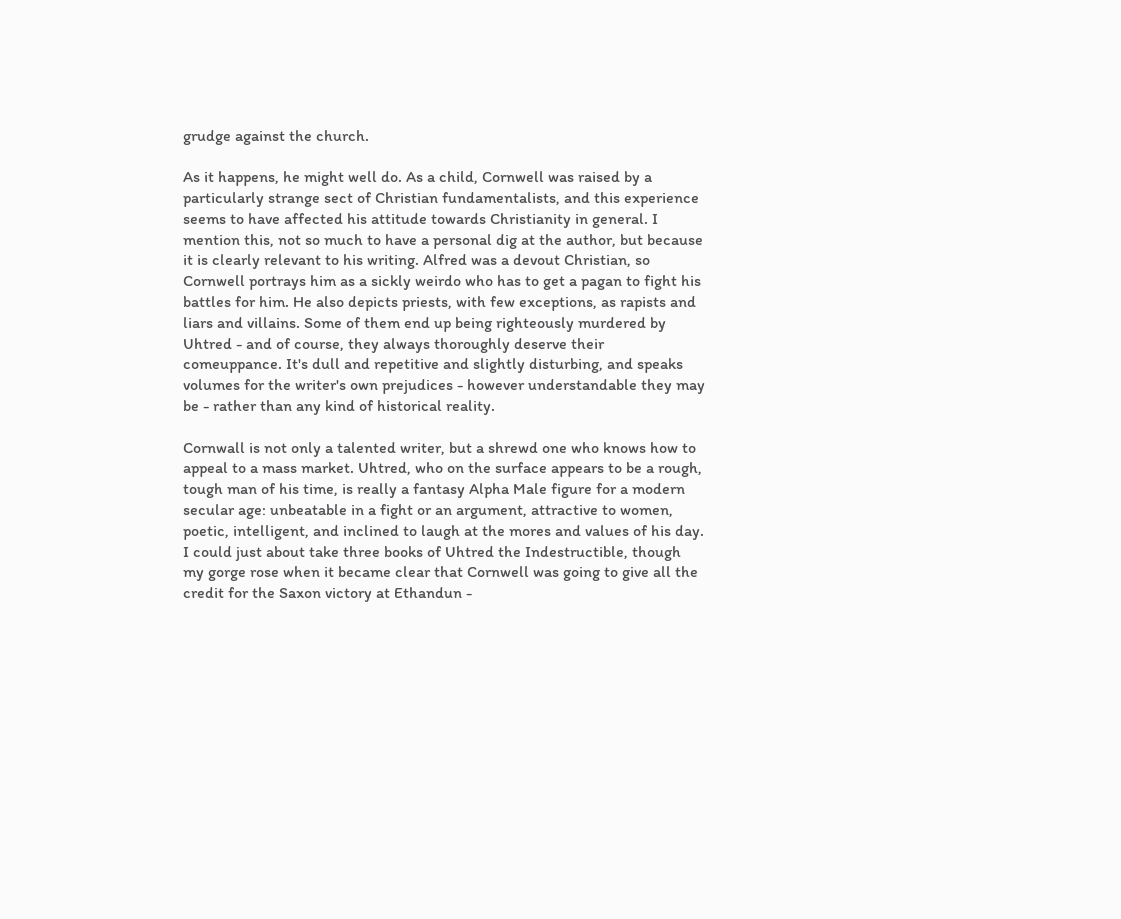grudge against the church.

As it happens, he might well do. As a child, Cornwell was raised by a particularly strange sect of Christian fundamentalists, and this experience seems to have affected his attitude towards Christianity in general. I mention this, not so much to have a personal dig at the author, but because it is clearly relevant to his writing. Alfred was a devout Christian, so Cornwell portrays him as a sickly weirdo who has to get a pagan to fight his battles for him. He also depicts priests, with few exceptions, as rapists and liars and villains. Some of them end up being righteously murdered by Uhtred - and of course, they always thoroughly deserve their comeuppance. It's dull and repetitive and slightly disturbing, and speaks volumes for the writer's own prejudices - however understandable they may be - rather than any kind of historical reality.

Cornwall is not only a talented writer, but a shrewd one who knows how to appeal to a mass market. Uhtred, who on the surface appears to be a rough, tough man of his time, is really a fantasy Alpha Male figure for a modern secular age: unbeatable in a fight or an argument, attractive to women, poetic, intelligent, and inclined to laugh at the mores and values of his day. I could just about take three books of Uhtred the Indestructible, though my gorge rose when it became clear that Cornwell was going to give all the credit for the Saxon victory at Ethandun -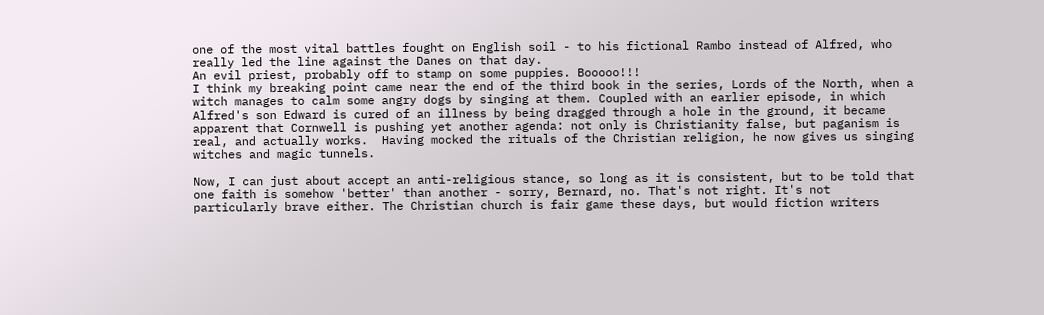one of the most vital battles fought on English soil - to his fictional Rambo instead of Alfred, who really led the line against the Danes on that day.
An evil priest, probably off to stamp on some puppies. Booooo!!!
I think my breaking point came near the end of the third book in the series, Lords of the North, when a witch manages to calm some angry dogs by singing at them. Coupled with an earlier episode, in which Alfred's son Edward is cured of an illness by being dragged through a hole in the ground, it became apparent that Cornwell is pushing yet another agenda: not only is Christianity false, but paganism is real, and actually works.  Having mocked the rituals of the Christian religion, he now gives us singing witches and magic tunnels.

Now, I can just about accept an anti-religious stance, so long as it is consistent, but to be told that one faith is somehow 'better' than another - sorry, Bernard, no. That's not right. It's not particularly brave either. The Christian church is fair game these days, but would fiction writers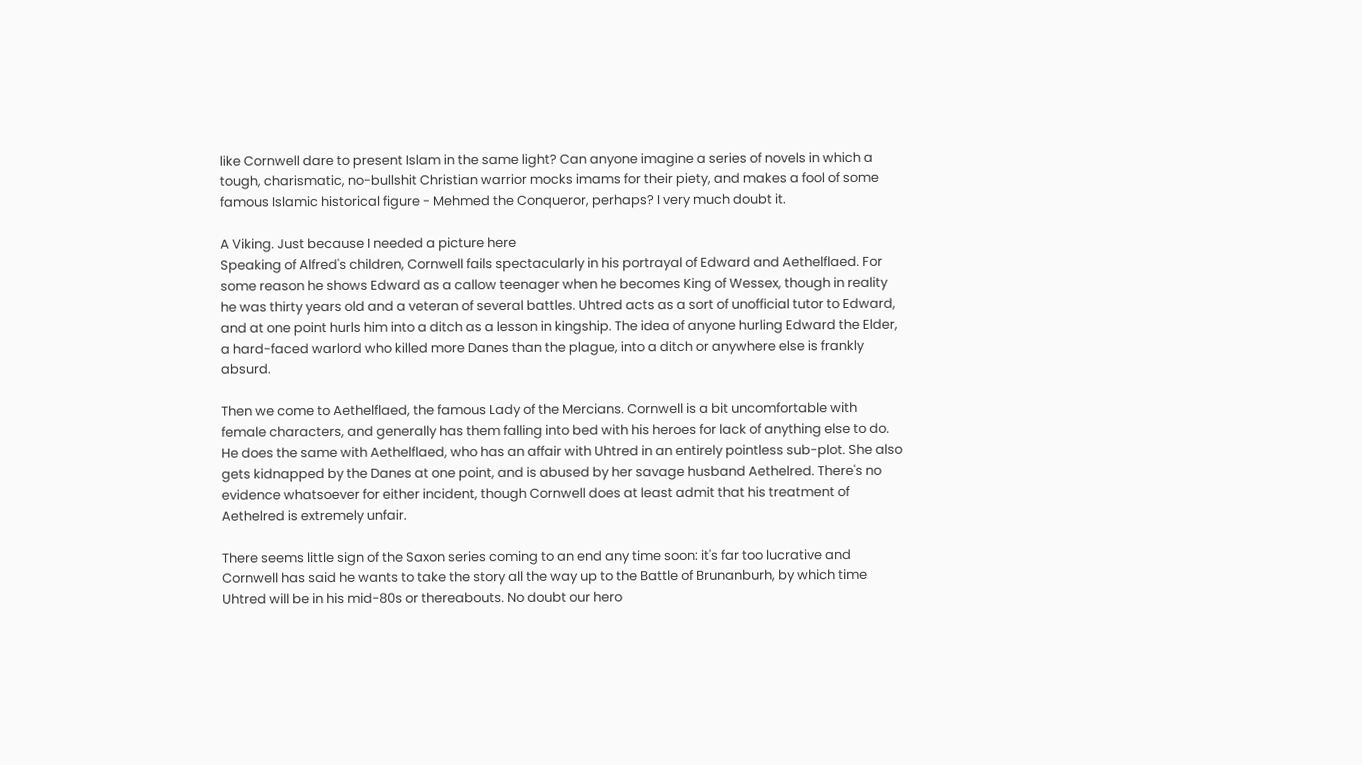like Cornwell dare to present Islam in the same light? Can anyone imagine a series of novels in which a tough, charismatic, no-bullshit Christian warrior mocks imams for their piety, and makes a fool of some famous Islamic historical figure - Mehmed the Conqueror, perhaps? I very much doubt it.

A Viking. Just because I needed a picture here
Speaking of Alfred's children, Cornwell fails spectacularly in his portrayal of Edward and Aethelflaed. For some reason he shows Edward as a callow teenager when he becomes King of Wessex, though in reality he was thirty years old and a veteran of several battles. Uhtred acts as a sort of unofficial tutor to Edward, and at one point hurls him into a ditch as a lesson in kingship. The idea of anyone hurling Edward the Elder, a hard-faced warlord who killed more Danes than the plague, into a ditch or anywhere else is frankly absurd.

Then we come to Aethelflaed, the famous Lady of the Mercians. Cornwell is a bit uncomfortable with female characters, and generally has them falling into bed with his heroes for lack of anything else to do. He does the same with Aethelflaed, who has an affair with Uhtred in an entirely pointless sub-plot. She also gets kidnapped by the Danes at one point, and is abused by her savage husband Aethelred. There's no evidence whatsoever for either incident, though Cornwell does at least admit that his treatment of Aethelred is extremely unfair.

There seems little sign of the Saxon series coming to an end any time soon: it's far too lucrative and Cornwell has said he wants to take the story all the way up to the Battle of Brunanburh, by which time Uhtred will be in his mid-80s or thereabouts. No doubt our hero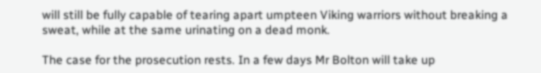will still be fully capable of tearing apart umpteen Viking warriors without breaking a sweat, while at the same urinating on a dead monk.

The case for the prosecution rests. In a few days Mr Bolton will take up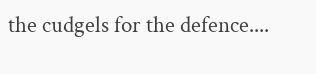the cudgels for the defence....